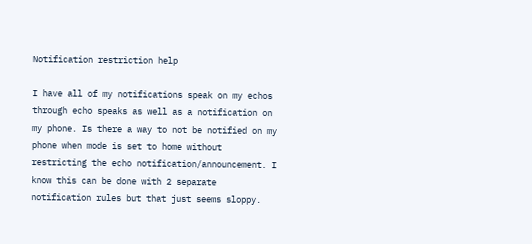Notification restriction help

I have all of my notifications speak on my echos through echo speaks as well as a notification on my phone. Is there a way to not be notified on my phone when mode is set to home without restricting the echo notification/announcement. I know this can be done with 2 separate notification rules but that just seems sloppy.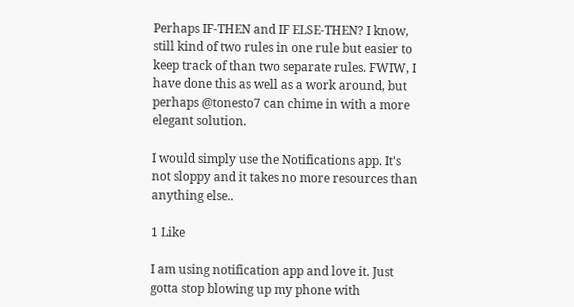Perhaps IF-THEN and IF ELSE-THEN? I know, still kind of two rules in one rule but easier to keep track of than two separate rules. FWIW, I have done this as well as a work around, but perhaps @tonesto7 can chime in with a more elegant solution.

I would simply use the Notifications app. It's not sloppy and it takes no more resources than anything else..

1 Like

I am using notification app and love it. Just gotta stop blowing up my phone with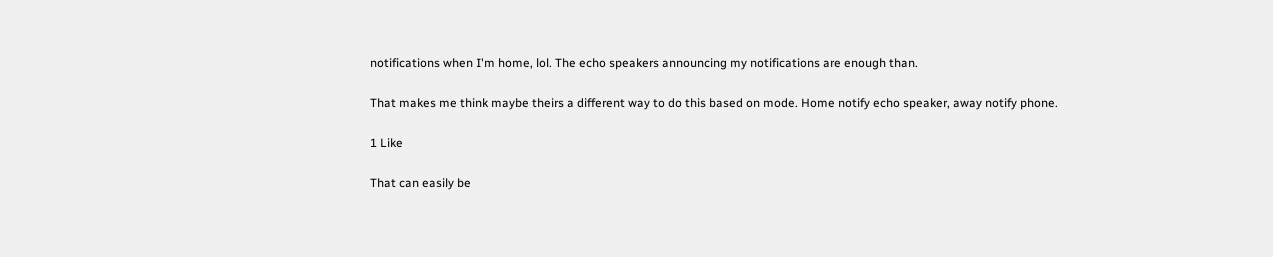notifications when I'm home, lol. The echo speakers announcing my notifications are enough than.

That makes me think maybe theirs a different way to do this based on mode. Home notify echo speaker, away notify phone.

1 Like

That can easily be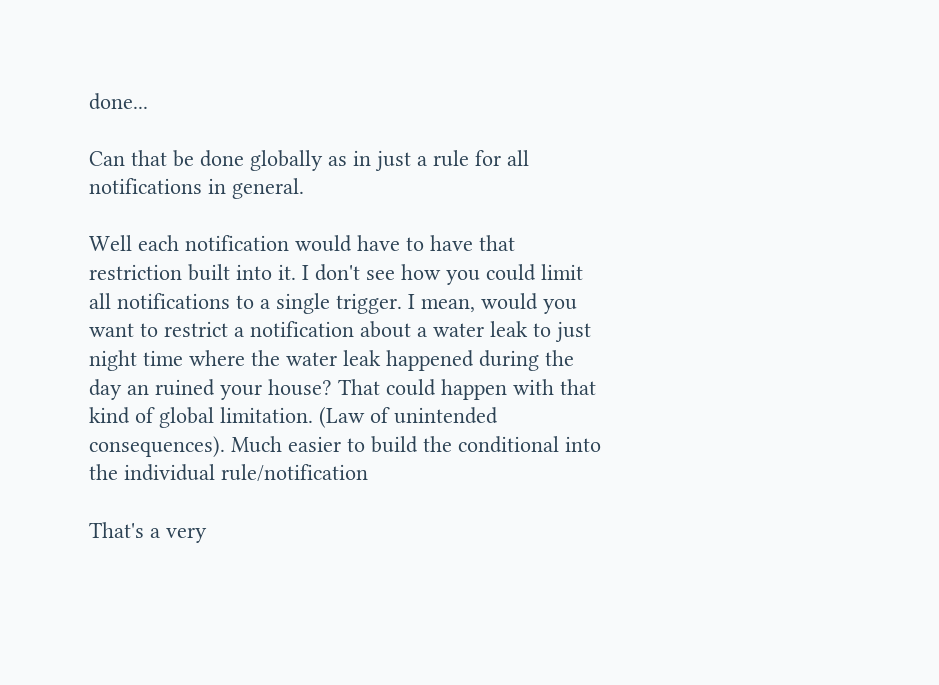done...

Can that be done globally as in just a rule for all notifications in general.

Well each notification would have to have that restriction built into it. I don't see how you could limit all notifications to a single trigger. I mean, would you want to restrict a notification about a water leak to just night time where the water leak happened during the day an ruined your house? That could happen with that kind of global limitation. (Law of unintended consequences). Much easier to build the conditional into the individual rule/notification

That's a very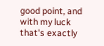good point, and with my luck that's exactly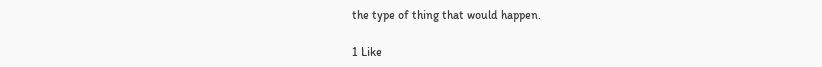the type of thing that would happen.

1 Like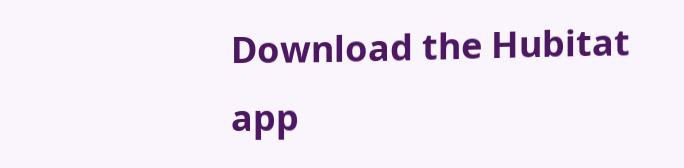Download the Hubitat app